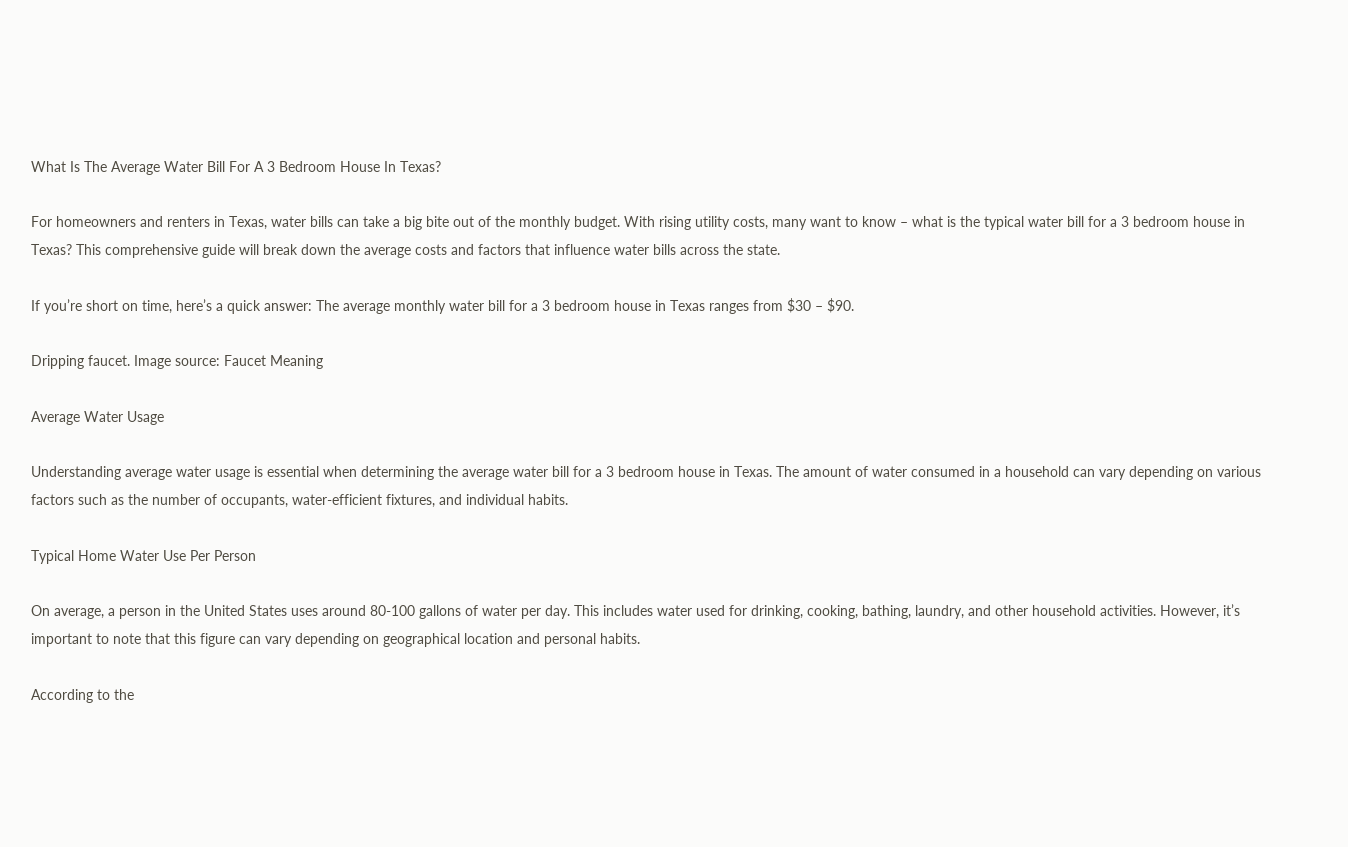What Is The Average Water Bill For A 3 Bedroom House In Texas?

For homeowners and renters in Texas, water bills can take a big bite out of the monthly budget. With rising utility costs, many want to know – what is the typical water bill for a 3 bedroom house in Texas? This comprehensive guide will break down the average costs and factors that influence water bills across the state.

If you’re short on time, here’s a quick answer: The average monthly water bill for a 3 bedroom house in Texas ranges from $30 – $90.

Dripping faucet. Image source: Faucet Meaning

Average Water Usage

Understanding average water usage is essential when determining the average water bill for a 3 bedroom house in Texas. The amount of water consumed in a household can vary depending on various factors such as the number of occupants, water-efficient fixtures, and individual habits.

Typical Home Water Use Per Person

On average, a person in the United States uses around 80-100 gallons of water per day. This includes water used for drinking, cooking, bathing, laundry, and other household activities. However, it’s important to note that this figure can vary depending on geographical location and personal habits.

According to the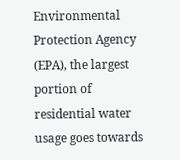Environmental Protection Agency (EPA), the largest portion of residential water usage goes towards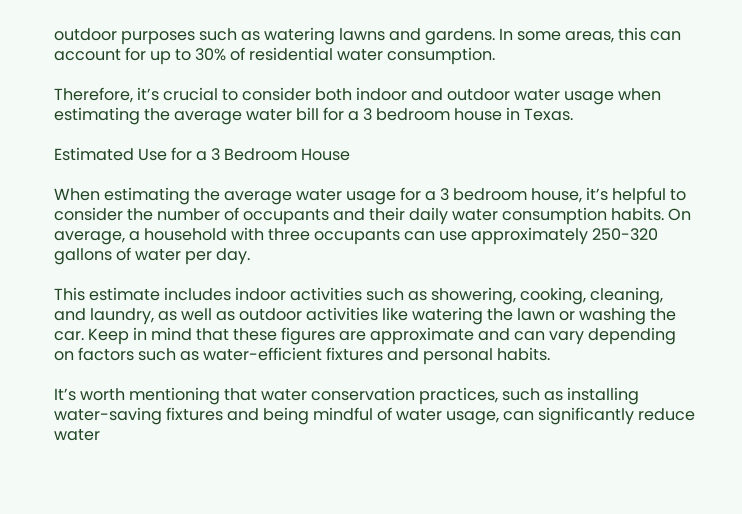outdoor purposes such as watering lawns and gardens. In some areas, this can account for up to 30% of residential water consumption.

Therefore, it’s crucial to consider both indoor and outdoor water usage when estimating the average water bill for a 3 bedroom house in Texas.

Estimated Use for a 3 Bedroom House

When estimating the average water usage for a 3 bedroom house, it’s helpful to consider the number of occupants and their daily water consumption habits. On average, a household with three occupants can use approximately 250-320 gallons of water per day.

This estimate includes indoor activities such as showering, cooking, cleaning, and laundry, as well as outdoor activities like watering the lawn or washing the car. Keep in mind that these figures are approximate and can vary depending on factors such as water-efficient fixtures and personal habits.

It’s worth mentioning that water conservation practices, such as installing water-saving fixtures and being mindful of water usage, can significantly reduce water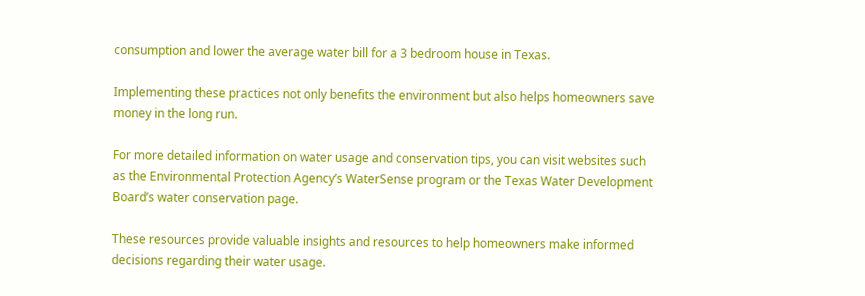consumption and lower the average water bill for a 3 bedroom house in Texas.

Implementing these practices not only benefits the environment but also helps homeowners save money in the long run.

For more detailed information on water usage and conservation tips, you can visit websites such as the Environmental Protection Agency’s WaterSense program or the Texas Water Development Board’s water conservation page.

These resources provide valuable insights and resources to help homeowners make informed decisions regarding their water usage.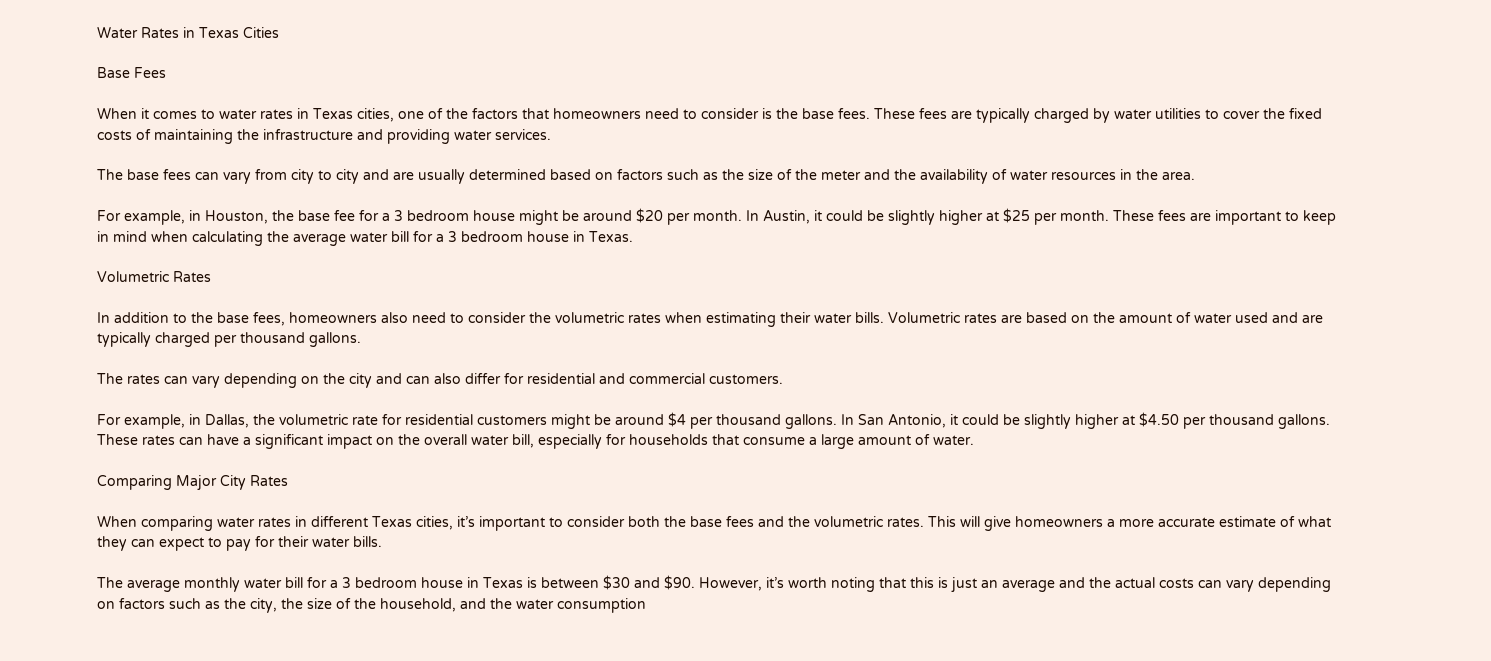Water Rates in Texas Cities

Base Fees

When it comes to water rates in Texas cities, one of the factors that homeowners need to consider is the base fees. These fees are typically charged by water utilities to cover the fixed costs of maintaining the infrastructure and providing water services.

The base fees can vary from city to city and are usually determined based on factors such as the size of the meter and the availability of water resources in the area.

For example, in Houston, the base fee for a 3 bedroom house might be around $20 per month. In Austin, it could be slightly higher at $25 per month. These fees are important to keep in mind when calculating the average water bill for a 3 bedroom house in Texas.

Volumetric Rates

In addition to the base fees, homeowners also need to consider the volumetric rates when estimating their water bills. Volumetric rates are based on the amount of water used and are typically charged per thousand gallons.

The rates can vary depending on the city and can also differ for residential and commercial customers.

For example, in Dallas, the volumetric rate for residential customers might be around $4 per thousand gallons. In San Antonio, it could be slightly higher at $4.50 per thousand gallons. These rates can have a significant impact on the overall water bill, especially for households that consume a large amount of water.

Comparing Major City Rates

When comparing water rates in different Texas cities, it’s important to consider both the base fees and the volumetric rates. This will give homeowners a more accurate estimate of what they can expect to pay for their water bills.

The average monthly water bill for a 3 bedroom house in Texas is between $30 and $90. However, it’s worth noting that this is just an average and the actual costs can vary depending on factors such as the city, the size of the household, and the water consumption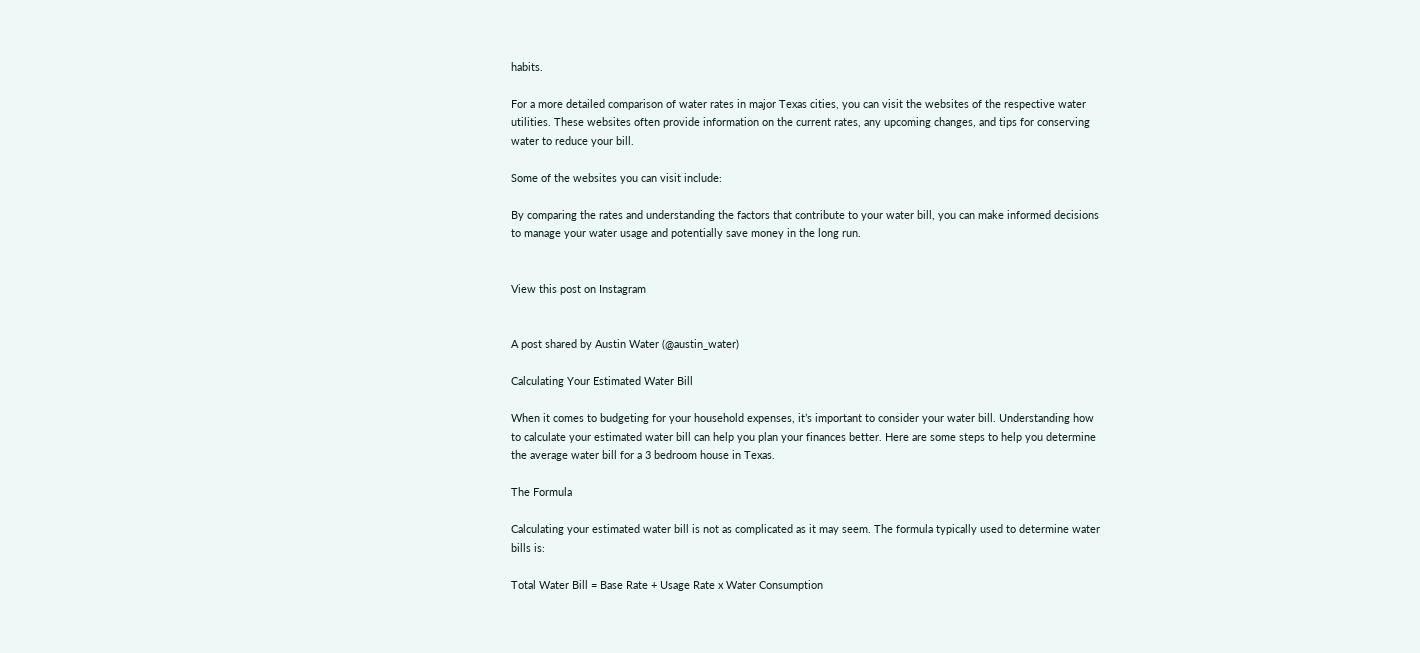habits.

For a more detailed comparison of water rates in major Texas cities, you can visit the websites of the respective water utilities. These websites often provide information on the current rates, any upcoming changes, and tips for conserving water to reduce your bill.

Some of the websites you can visit include:

By comparing the rates and understanding the factors that contribute to your water bill, you can make informed decisions to manage your water usage and potentially save money in the long run.


View this post on Instagram


A post shared by Austin Water (@austin_water)

Calculating Your Estimated Water Bill

When it comes to budgeting for your household expenses, it’s important to consider your water bill. Understanding how to calculate your estimated water bill can help you plan your finances better. Here are some steps to help you determine the average water bill for a 3 bedroom house in Texas.

The Formula

Calculating your estimated water bill is not as complicated as it may seem. The formula typically used to determine water bills is:

Total Water Bill = Base Rate + Usage Rate x Water Consumption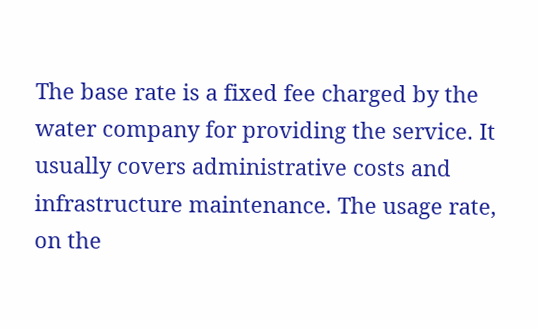The base rate is a fixed fee charged by the water company for providing the service. It usually covers administrative costs and infrastructure maintenance. The usage rate, on the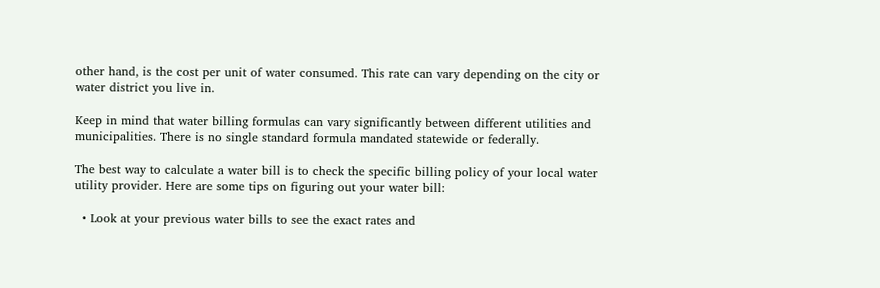other hand, is the cost per unit of water consumed. This rate can vary depending on the city or water district you live in.

Keep in mind that water billing formulas can vary significantly between different utilities and municipalities. There is no single standard formula mandated statewide or federally.

The best way to calculate a water bill is to check the specific billing policy of your local water utility provider. Here are some tips on figuring out your water bill:

  • Look at your previous water bills to see the exact rates and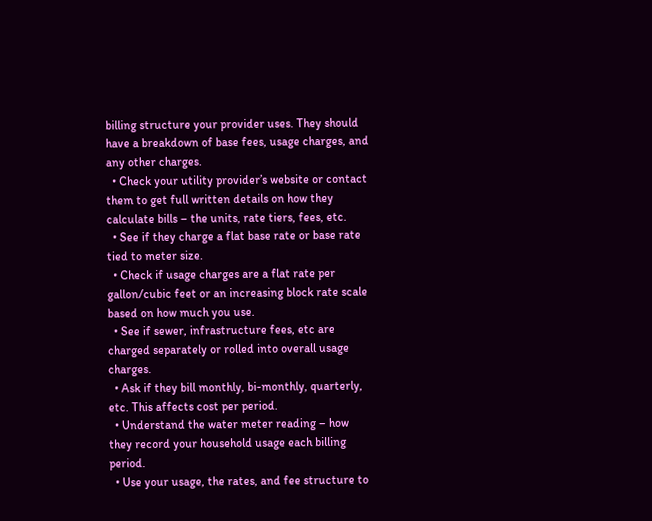billing structure your provider uses. They should have a breakdown of base fees, usage charges, and any other charges.
  • Check your utility provider’s website or contact them to get full written details on how they calculate bills – the units, rate tiers, fees, etc.
  • See if they charge a flat base rate or base rate tied to meter size.
  • Check if usage charges are a flat rate per gallon/cubic feet or an increasing block rate scale based on how much you use.
  • See if sewer, infrastructure fees, etc are charged separately or rolled into overall usage charges.
  • Ask if they bill monthly, bi-monthly, quarterly, etc. This affects cost per period.
  • Understand the water meter reading – how they record your household usage each billing period.
  • Use your usage, the rates, and fee structure to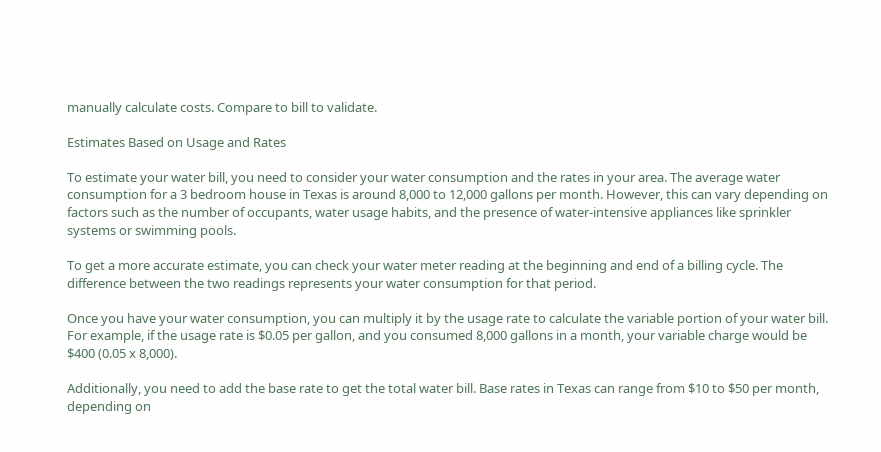manually calculate costs. Compare to bill to validate.

Estimates Based on Usage and Rates

To estimate your water bill, you need to consider your water consumption and the rates in your area. The average water consumption for a 3 bedroom house in Texas is around 8,000 to 12,000 gallons per month. However, this can vary depending on factors such as the number of occupants, water usage habits, and the presence of water-intensive appliances like sprinkler systems or swimming pools.

To get a more accurate estimate, you can check your water meter reading at the beginning and end of a billing cycle. The difference between the two readings represents your water consumption for that period.

Once you have your water consumption, you can multiply it by the usage rate to calculate the variable portion of your water bill. For example, if the usage rate is $0.05 per gallon, and you consumed 8,000 gallons in a month, your variable charge would be $400 (0.05 x 8,000).

Additionally, you need to add the base rate to get the total water bill. Base rates in Texas can range from $10 to $50 per month, depending on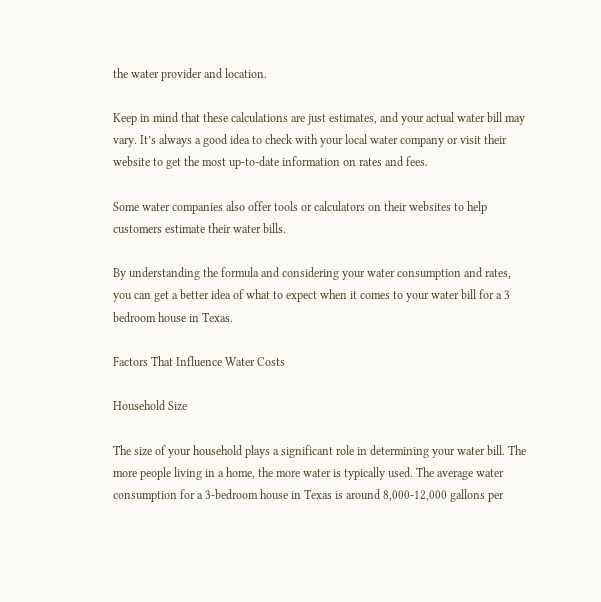the water provider and location.

Keep in mind that these calculations are just estimates, and your actual water bill may vary. It’s always a good idea to check with your local water company or visit their website to get the most up-to-date information on rates and fees.

Some water companies also offer tools or calculators on their websites to help customers estimate their water bills.

By understanding the formula and considering your water consumption and rates, you can get a better idea of what to expect when it comes to your water bill for a 3 bedroom house in Texas.

Factors That Influence Water Costs

Household Size

The size of your household plays a significant role in determining your water bill. The more people living in a home, the more water is typically used. The average water consumption for a 3-bedroom house in Texas is around 8,000-12,000 gallons per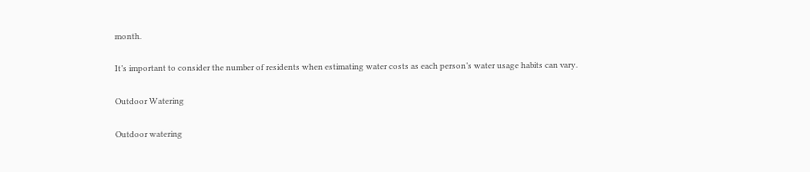month.

It’s important to consider the number of residents when estimating water costs as each person’s water usage habits can vary.

Outdoor Watering

Outdoor watering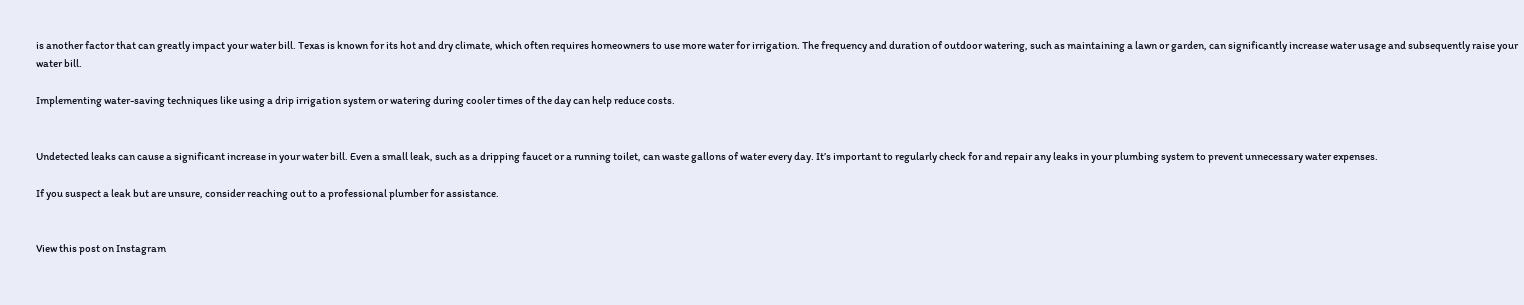is another factor that can greatly impact your water bill. Texas is known for its hot and dry climate, which often requires homeowners to use more water for irrigation. The frequency and duration of outdoor watering, such as maintaining a lawn or garden, can significantly increase water usage and subsequently raise your water bill.

Implementing water-saving techniques like using a drip irrigation system or watering during cooler times of the day can help reduce costs.


Undetected leaks can cause a significant increase in your water bill. Even a small leak, such as a dripping faucet or a running toilet, can waste gallons of water every day. It’s important to regularly check for and repair any leaks in your plumbing system to prevent unnecessary water expenses.

If you suspect a leak but are unsure, consider reaching out to a professional plumber for assistance.


View this post on Instagram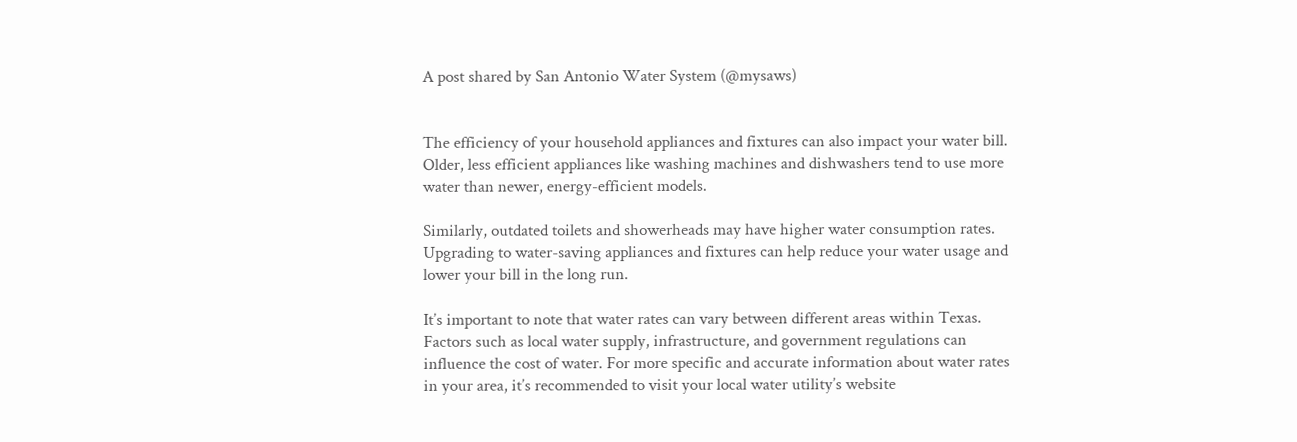A post shared by San Antonio Water System (@mysaws)


The efficiency of your household appliances and fixtures can also impact your water bill. Older, less efficient appliances like washing machines and dishwashers tend to use more water than newer, energy-efficient models.

Similarly, outdated toilets and showerheads may have higher water consumption rates. Upgrading to water-saving appliances and fixtures can help reduce your water usage and lower your bill in the long run.

It’s important to note that water rates can vary between different areas within Texas. Factors such as local water supply, infrastructure, and government regulations can influence the cost of water. For more specific and accurate information about water rates in your area, it’s recommended to visit your local water utility’s website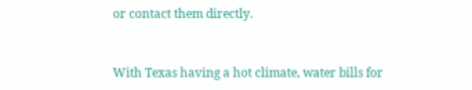or contact them directly.


With Texas having a hot climate, water bills for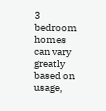3 bedroom homes can vary greatly based on usage,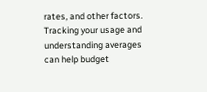rates, and other factors. Tracking your usage and understanding averages can help budget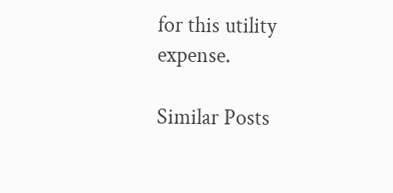for this utility expense.

Similar Posts